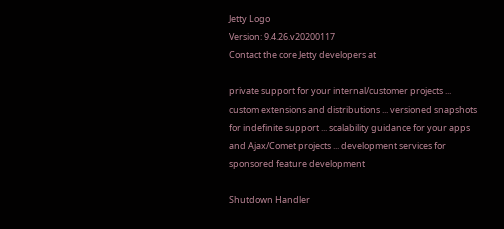Jetty Logo
Version: 9.4.26.v20200117
Contact the core Jetty developers at

private support for your internal/customer projects ... custom extensions and distributions ... versioned snapshots for indefinite support ... scalability guidance for your apps and Ajax/Comet projects ... development services for sponsored feature development

Shutdown Handler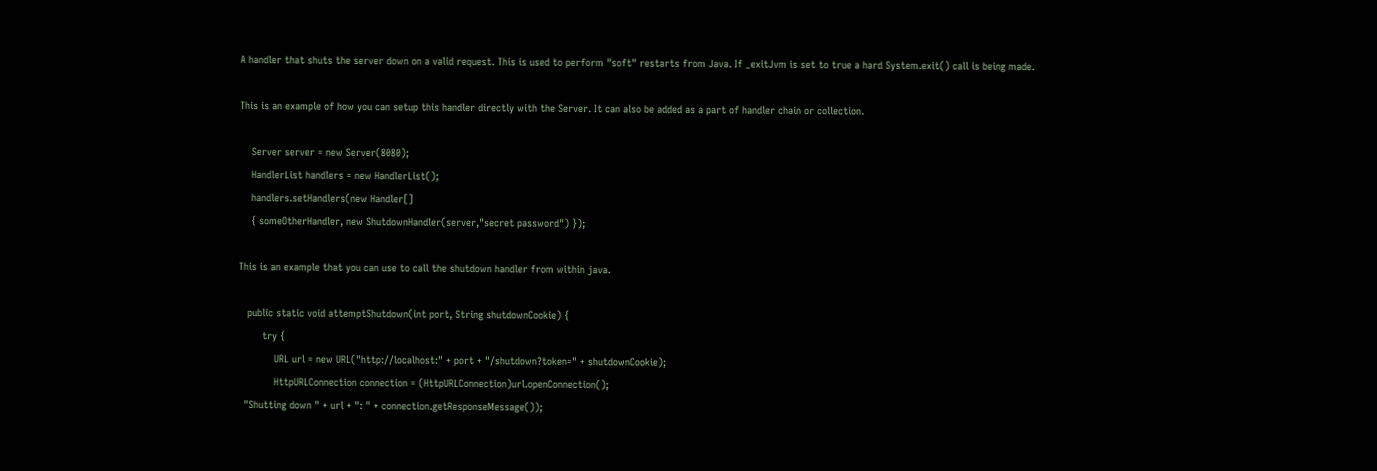A handler that shuts the server down on a valid request. This is used to perform "soft" restarts from Java. If _exitJvm is set to true a hard System.exit() call is being made.

This is an example of how you can setup this handler directly with the Server. It can also be added as a part of handler chain or collection.

    Server server = new Server(8080);
    HandlerList handlers = new HandlerList();
    handlers.setHandlers(new Handler[]
    { someOtherHandler, new ShutdownHandler(server,"secret password") });

This is an example that you can use to call the shutdown handler from within java.

   public static void attemptShutdown(int port, String shutdownCookie) {
        try {
            URL url = new URL("http://localhost:" + port + "/shutdown?token=" + shutdownCookie);
            HttpURLConnection connection = (HttpURLConnection)url.openConnection();
  "Shutting down " + url + ": " + connection.getResponseMessage());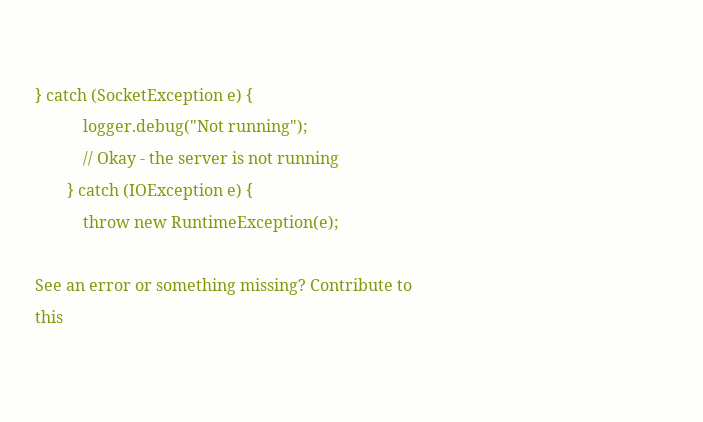} catch (SocketException e) {
            logger.debug("Not running");
            // Okay - the server is not running
        } catch (IOException e) {
            throw new RuntimeException(e);

See an error or something missing? Contribute to this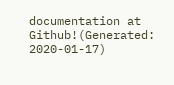documentation at Github!(Generated: 2020-01-17)